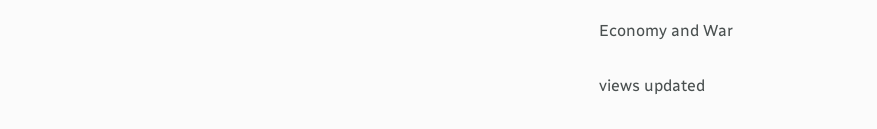Economy and War

views updated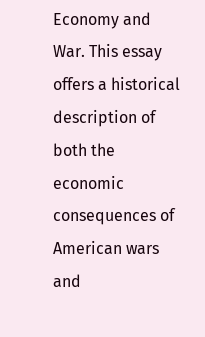Economy and War. This essay offers a historical description of both the economic consequences of American wars and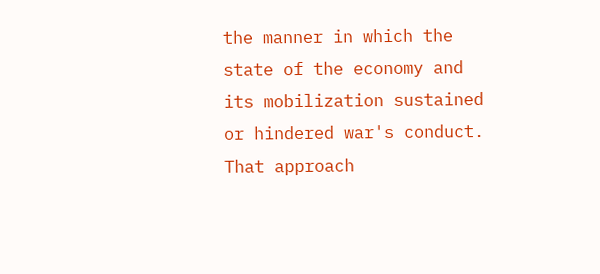the manner in which the state of the economy and its mobilization sustained or hindered war's conduct. That approach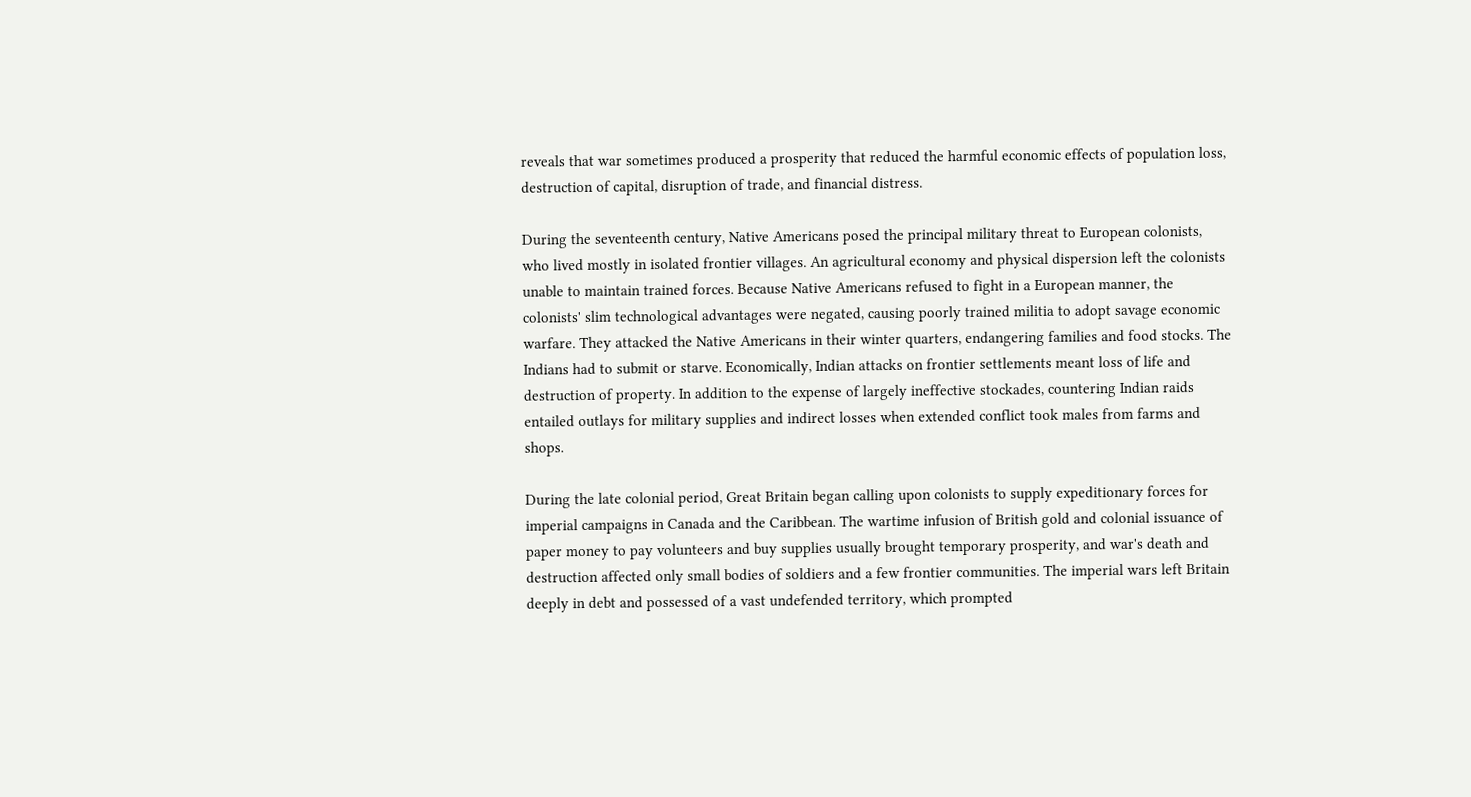reveals that war sometimes produced a prosperity that reduced the harmful economic effects of population loss, destruction of capital, disruption of trade, and financial distress.

During the seventeenth century, Native Americans posed the principal military threat to European colonists, who lived mostly in isolated frontier villages. An agricultural economy and physical dispersion left the colonists unable to maintain trained forces. Because Native Americans refused to fight in a European manner, the colonists' slim technological advantages were negated, causing poorly trained militia to adopt savage economic warfare. They attacked the Native Americans in their winter quarters, endangering families and food stocks. The Indians had to submit or starve. Economically, Indian attacks on frontier settlements meant loss of life and destruction of property. In addition to the expense of largely ineffective stockades, countering Indian raids entailed outlays for military supplies and indirect losses when extended conflict took males from farms and shops.

During the late colonial period, Great Britain began calling upon colonists to supply expeditionary forces for imperial campaigns in Canada and the Caribbean. The wartime infusion of British gold and colonial issuance of paper money to pay volunteers and buy supplies usually brought temporary prosperity, and war's death and destruction affected only small bodies of soldiers and a few frontier communities. The imperial wars left Britain deeply in debt and possessed of a vast undefended territory, which prompted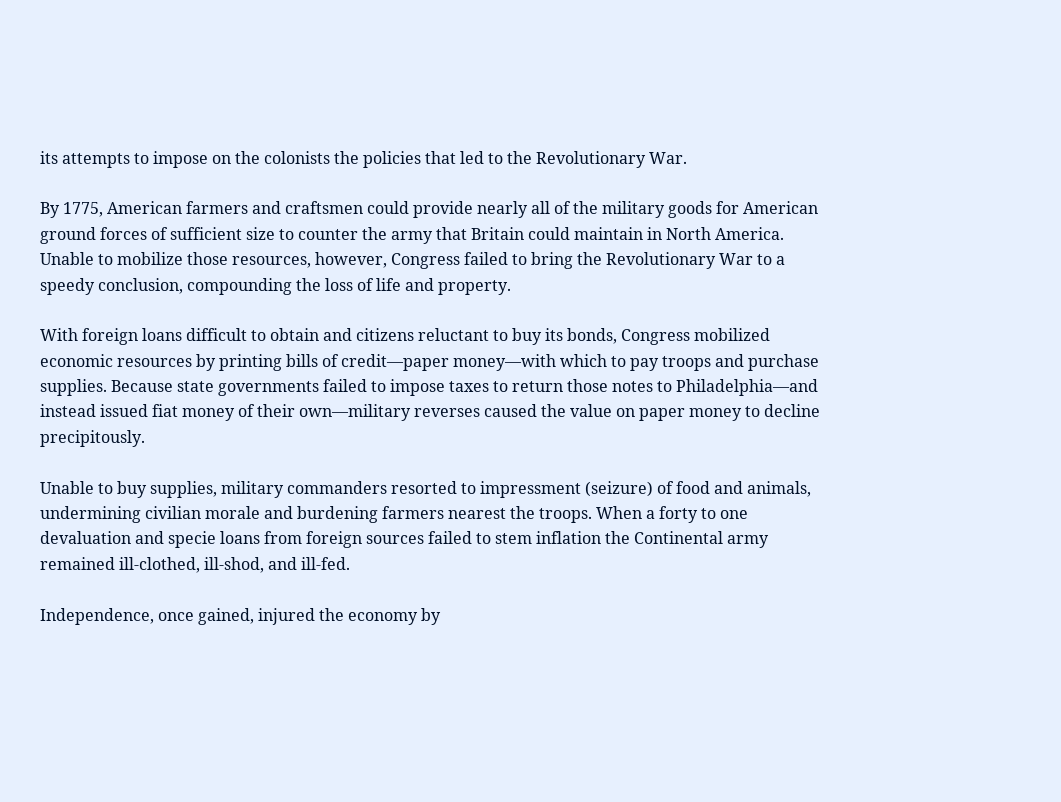its attempts to impose on the colonists the policies that led to the Revolutionary War.

By 1775, American farmers and craftsmen could provide nearly all of the military goods for American ground forces of sufficient size to counter the army that Britain could maintain in North America. Unable to mobilize those resources, however, Congress failed to bring the Revolutionary War to a speedy conclusion, compounding the loss of life and property.

With foreign loans difficult to obtain and citizens reluctant to buy its bonds, Congress mobilized economic resources by printing bills of credit—paper money—with which to pay troops and purchase supplies. Because state governments failed to impose taxes to return those notes to Philadelphia—and instead issued fiat money of their own—military reverses caused the value on paper money to decline precipitously.

Unable to buy supplies, military commanders resorted to impressment (seizure) of food and animals, undermining civilian morale and burdening farmers nearest the troops. When a forty to one devaluation and specie loans from foreign sources failed to stem inflation the Continental army remained ill‐clothed, ill‐shod, and ill‐fed.

Independence, once gained, injured the economy by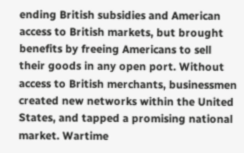ending British subsidies and American access to British markets, but brought benefits by freeing Americans to sell their goods in any open port. Without access to British merchants, businessmen created new networks within the United States, and tapped a promising national market. Wartime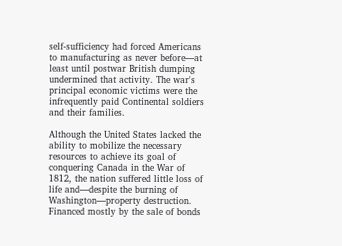self‐sufficiency had forced Americans to manufacturing as never before—at least until postwar British dumping undermined that activity. The war's principal economic victims were the infrequently paid Continental soldiers and their families.

Although the United States lacked the ability to mobilize the necessary resources to achieve its goal of conquering Canada in the War of 1812, the nation suffered little loss of life and—despite the burning of Washington—property destruction. Financed mostly by the sale of bonds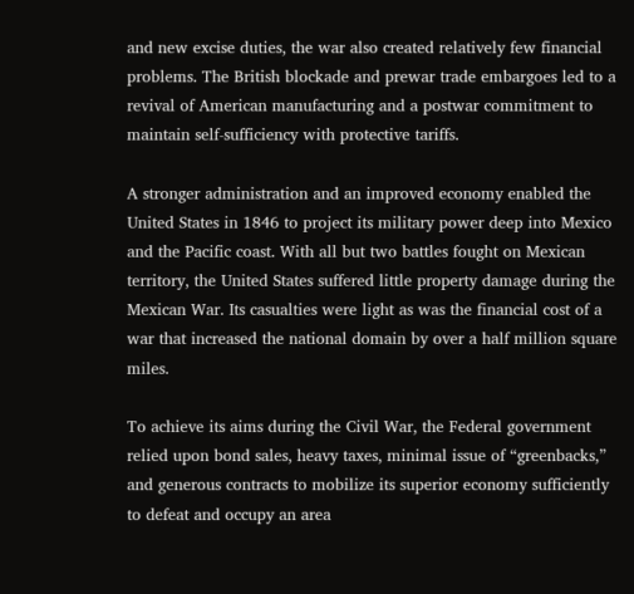and new excise duties, the war also created relatively few financial problems. The British blockade and prewar trade embargoes led to a revival of American manufacturing and a postwar commitment to maintain self‐sufficiency with protective tariffs.

A stronger administration and an improved economy enabled the United States in 1846 to project its military power deep into Mexico and the Pacific coast. With all but two battles fought on Mexican territory, the United States suffered little property damage during the Mexican War. Its casualties were light as was the financial cost of a war that increased the national domain by over a half million square miles.

To achieve its aims during the Civil War, the Federal government relied upon bond sales, heavy taxes, minimal issue of “greenbacks,” and generous contracts to mobilize its superior economy sufficiently to defeat and occupy an area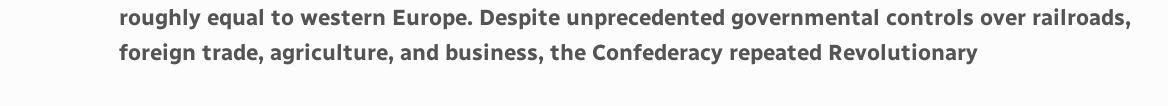roughly equal to western Europe. Despite unprecedented governmental controls over railroads, foreign trade, agriculture, and business, the Confederacy repeated Revolutionary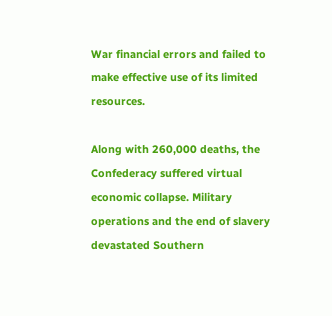War financial errors and failed to make effective use of its limited resources.

Along with 260,000 deaths, the Confederacy suffered virtual economic collapse. Military operations and the end of slavery devastated Southern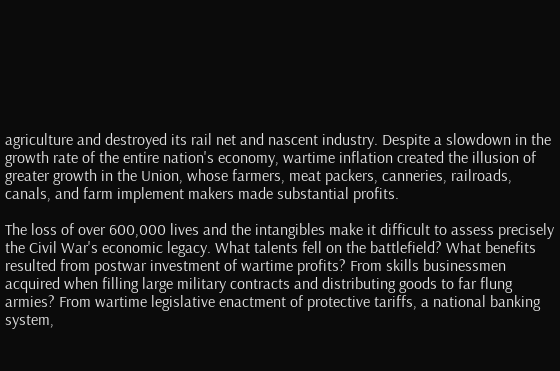agriculture and destroyed its rail net and nascent industry. Despite a slowdown in the growth rate of the entire nation's economy, wartime inflation created the illusion of greater growth in the Union, whose farmers, meat packers, canneries, railroads, canals, and farm implement makers made substantial profits.

The loss of over 600,000 lives and the intangibles make it difficult to assess precisely the Civil War's economic legacy. What talents fell on the battlefield? What benefits resulted from postwar investment of wartime profits? From skills businessmen acquired when filling large military contracts and distributing goods to far flung armies? From wartime legislative enactment of protective tariffs, a national banking system,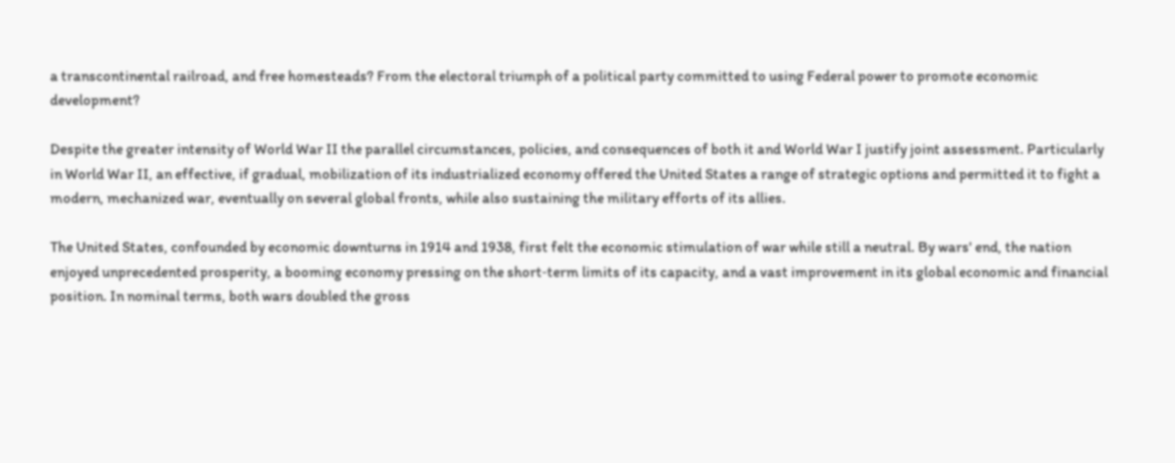a transcontinental railroad, and free homesteads? From the electoral triumph of a political party committed to using Federal power to promote economic development?

Despite the greater intensity of World War II the parallel circumstances, policies, and consequences of both it and World War I justify joint assessment. Particularly in World War II, an effective, if gradual, mobilization of its industrialized economy offered the United States a range of strategic options and permitted it to fight a modern, mechanized war, eventually on several global fronts, while also sustaining the military efforts of its allies.

The United States, confounded by economic downturns in 1914 and 1938, first felt the economic stimulation of war while still a neutral. By wars' end, the nation enjoyed unprecedented prosperity, a booming economy pressing on the short‐term limits of its capacity, and a vast improvement in its global economic and financial position. In nominal terms, both wars doubled the gross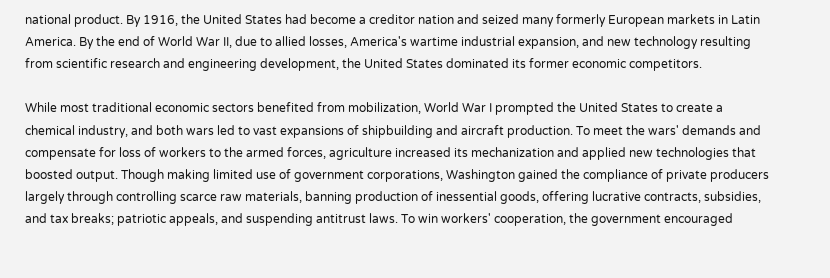national product. By 1916, the United States had become a creditor nation and seized many formerly European markets in Latin America. By the end of World War II, due to allied losses, America's wartime industrial expansion, and new technology resulting from scientific research and engineering development, the United States dominated its former economic competitors.

While most traditional economic sectors benefited from mobilization, World War I prompted the United States to create a chemical industry, and both wars led to vast expansions of shipbuilding and aircraft production. To meet the wars' demands and compensate for loss of workers to the armed forces, agriculture increased its mechanization and applied new technologies that boosted output. Though making limited use of government corporations, Washington gained the compliance of private producers largely through controlling scarce raw materials, banning production of inessential goods, offering lucrative contracts, subsidies, and tax breaks; patriotic appeals, and suspending antitrust laws. To win workers' cooperation, the government encouraged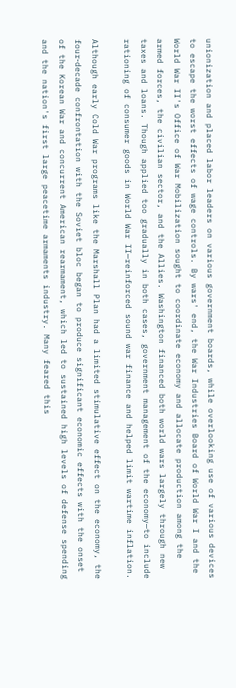unionization and placed labor leaders on various government boards, while overlooking use of various devices to escape the worst effects of wage controls. By wars' end, the War Industries Board of World War I and the World War II's Office of War Mobilization sought to coordinate economy and allocate production among the armed forces, the civilian sector, and the Allies. Washington financed both world wars largely through new taxes and loans. Though applied too gradually in both cases, government management of the economy—to include rationing of consumer goods in World War II—reinforced sound war finance and helped limit wartime inflation.

Although early Cold War programs like the Marshall Plan had a limited stimulative effect on the economy, the four‐decade confrontation with the Soviet bloc began to produce significant economic effects with the onset of the Korean War and concurrent American rearmament, which led to sustained high levels of defense spending and the nation's first large peacetime armaments industry. Many feared this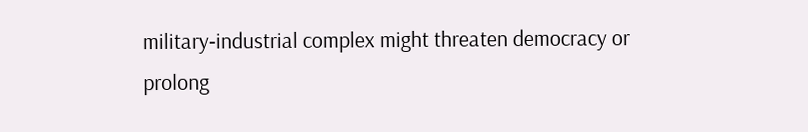military‐industrial complex might threaten democracy or prolong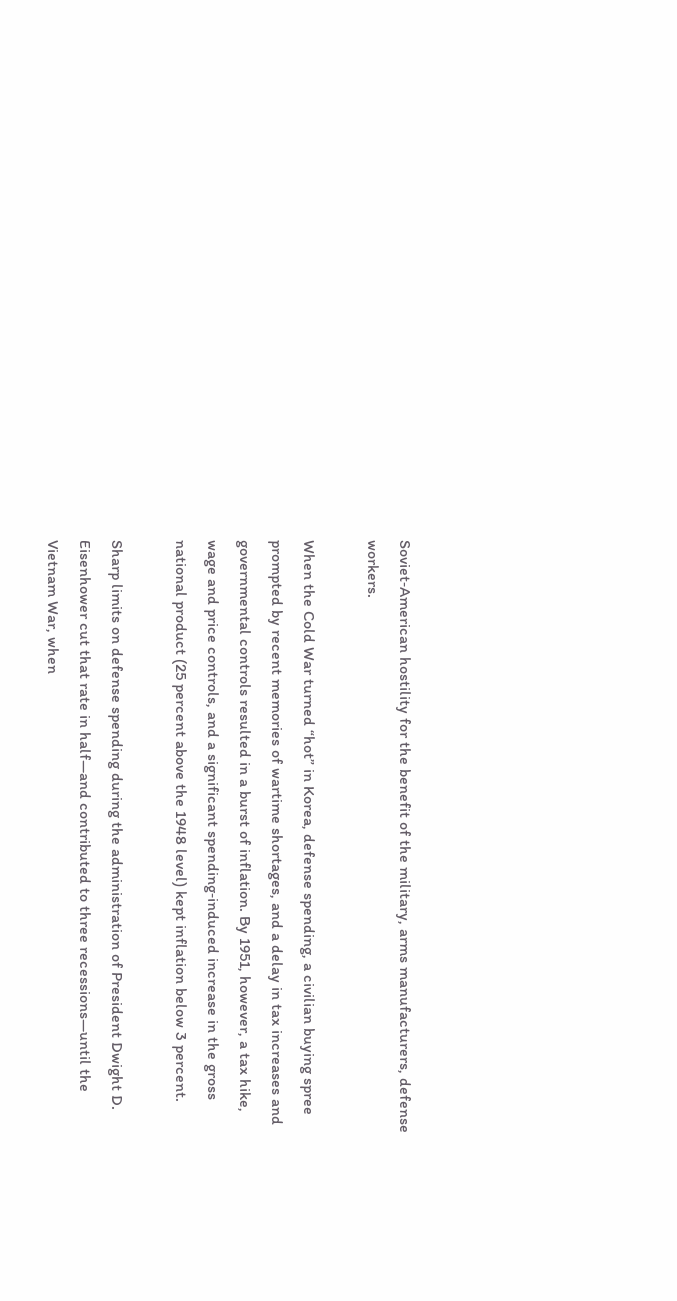Soviet‐American hostility for the benefit of the military, arms manufacturers, defense workers.

When the Cold War turned “hot” in Korea, defense spending, a civilian buying spree prompted by recent memories of wartime shortages, and a delay in tax increases and governmental controls resulted in a burst of inflation. By 1951, however, a tax hike, wage and price controls, and a significant spending‐induced increase in the gross national product (25 percent above the 1948 level) kept inflation below 3 percent.

Sharp limits on defense spending during the administration of President Dwight D. Eisenhower cut that rate in half—and contributed to three recessions—until the Vietnam War, when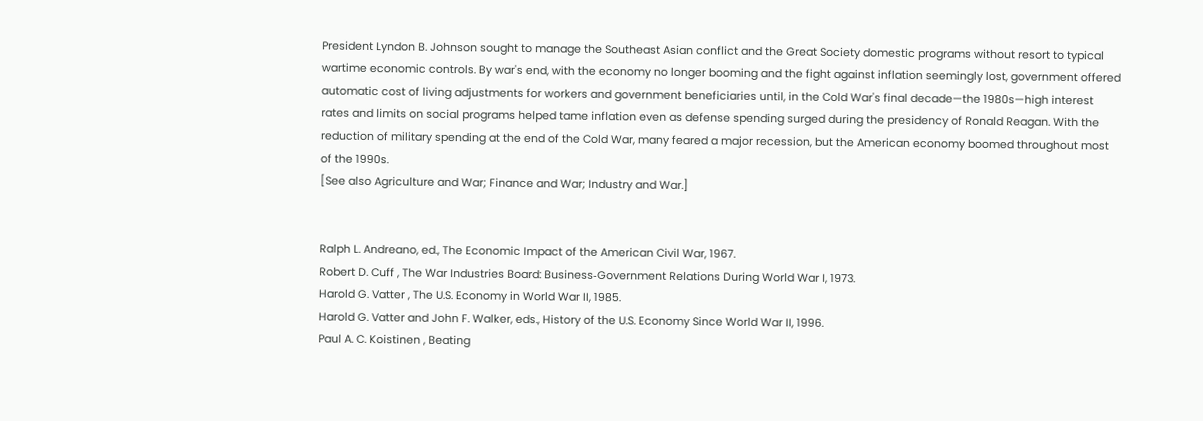President Lyndon B. Johnson sought to manage the Southeast Asian conflict and the Great Society domestic programs without resort to typical wartime economic controls. By war's end, with the economy no longer booming and the fight against inflation seemingly lost, government offered automatic cost of living adjustments for workers and government beneficiaries until, in the Cold War's final decade—the 1980s—high interest rates and limits on social programs helped tame inflation even as defense spending surged during the presidency of Ronald Reagan. With the reduction of military spending at the end of the Cold War, many feared a major recession, but the American economy boomed throughout most of the 1990s.
[See also Agriculture and War; Finance and War; Industry and War.]


Ralph L. Andreano, ed., The Economic Impact of the American Civil War, 1967.
Robert D. Cuff , The War Industries Board: Business‐Government Relations During World War I, 1973.
Harold G. Vatter , The U.S. Economy in World War II, 1985.
Harold G. Vatter and John F. Walker, eds., History of the U.S. Economy Since World War II, 1996.
Paul A. C. Koistinen , Beating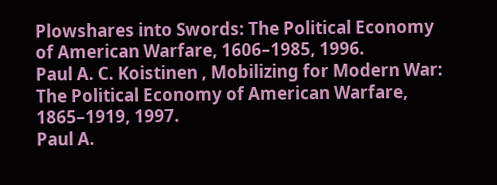Plowshares into Swords: The Political Economy of American Warfare, 1606–1985, 1996.
Paul A. C. Koistinen , Mobilizing for Modern War: The Political Economy of American Warfare, 1865–1919, 1997.
Paul A.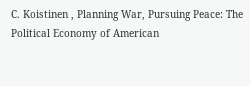C. Koistinen , Planning War, Pursuing Peace: The Political Economy of American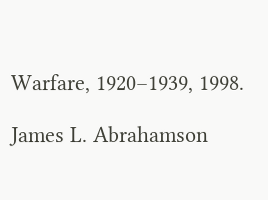Warfare, 1920–1939, 1998.

James L. Abrahamson